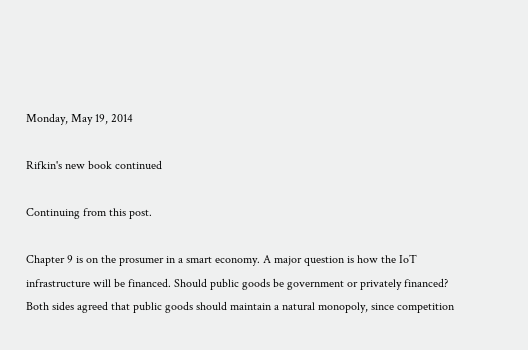Monday, May 19, 2014

Rifkin's new book continued

Continuing from this post.

Chapter 9 is on the prosumer in a smart economy. A major question is how the IoT infrastructure will be financed. Should public goods be government or privately financed? Both sides agreed that public goods should maintain a natural monopoly, since competition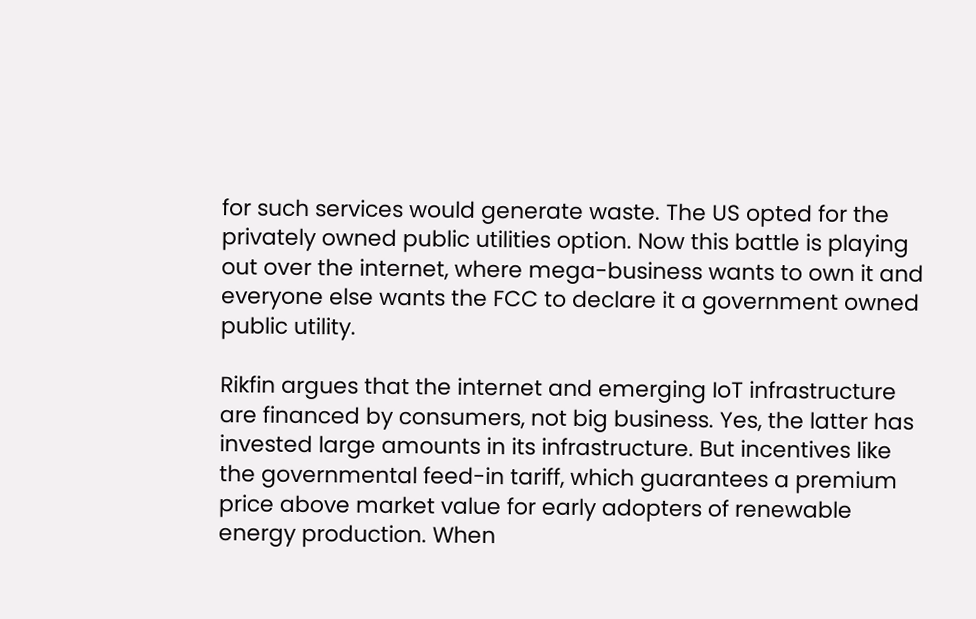for such services would generate waste. The US opted for the privately owned public utilities option. Now this battle is playing out over the internet, where mega-business wants to own it and everyone else wants the FCC to declare it a government owned public utility.

Rikfin argues that the internet and emerging IoT infrastructure are financed by consumers, not big business. Yes, the latter has invested large amounts in its infrastructure. But incentives like the governmental feed-in tariff, which guarantees a premium price above market value for early adopters of renewable energy production. When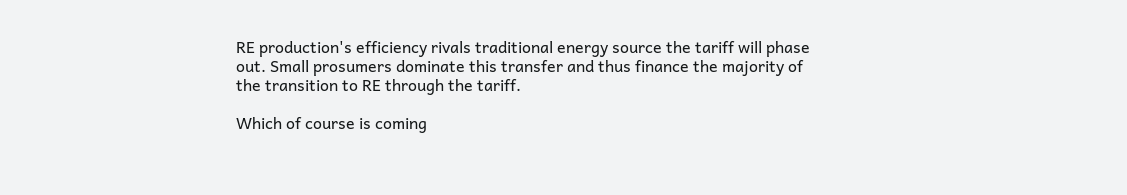RE production's efficiency rivals traditional energy source the tariff will phase out. Small prosumers dominate this transfer and thus finance the majority of the transition to RE through the tariff.

Which of course is coming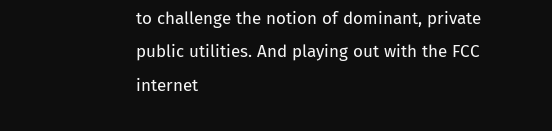to challenge the notion of dominant, private public utilities. And playing out with the FCC internet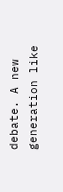debate. A new generation like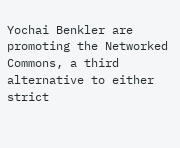Yochai Benkler are promoting the Networked Commons, a third alternative to either strict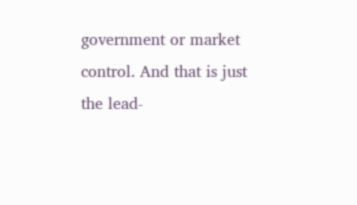government or market control. And that is just the lead-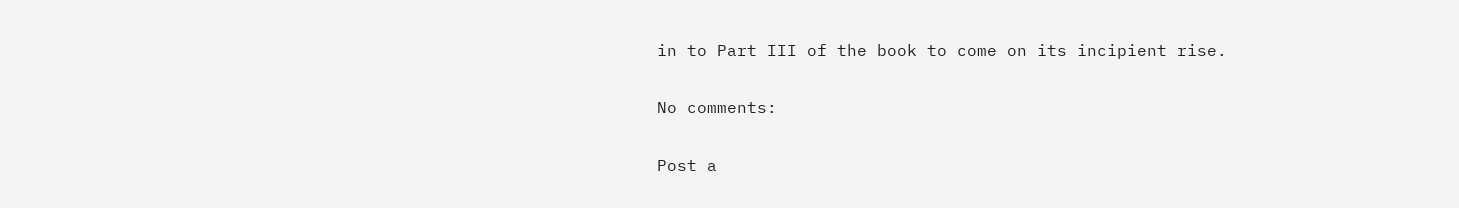in to Part III of the book to come on its incipient rise.

No comments:

Post a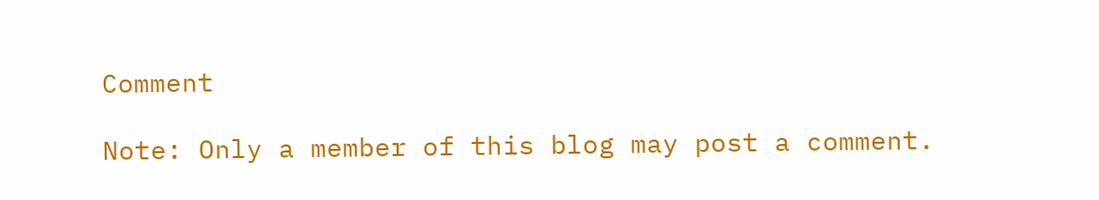Comment

Note: Only a member of this blog may post a comment.